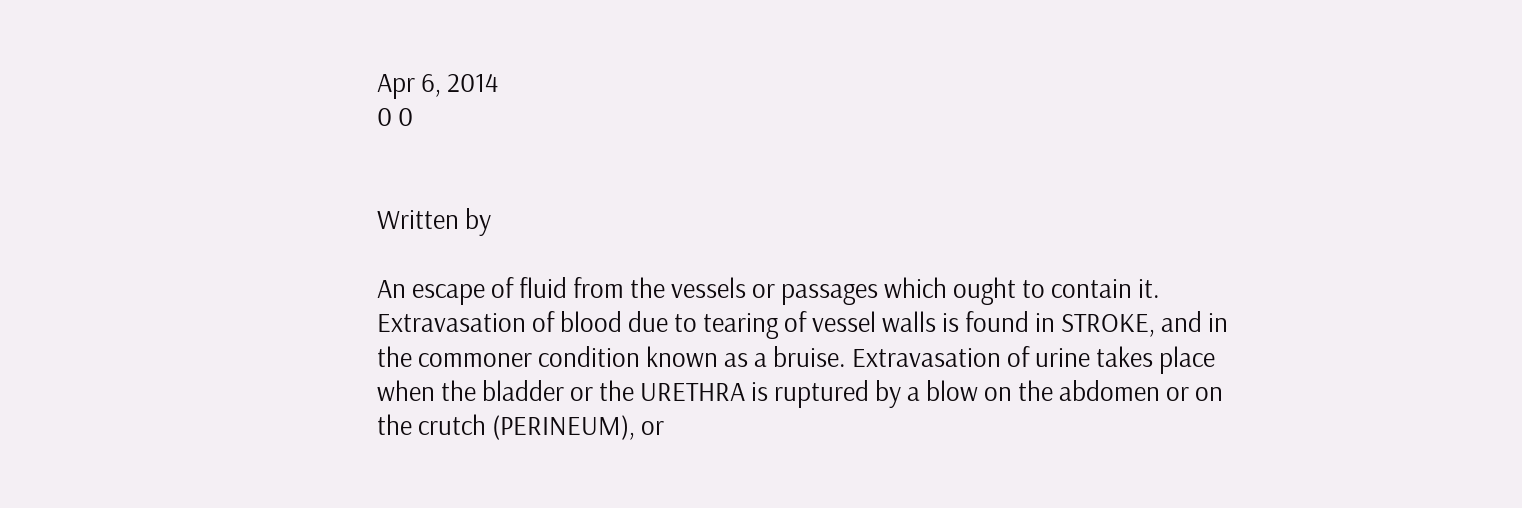Apr 6, 2014
0 0


Written by

An escape of fluid from the vessels or passages which ought to contain it. Extravasation of blood due to tearing of vessel walls is found in STROKE, and in the commoner condition known as a bruise. Extravasation of urine takes place when the bladder or the URETHRA is ruptured by a blow on the abdomen or on the crutch (PERINEUM), or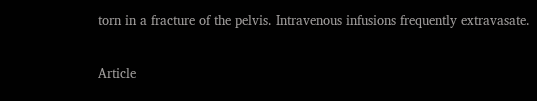torn in a fracture of the pelvis. Intravenous infusions frequently extravasate.

Article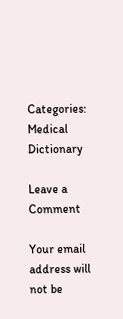Categories:
Medical Dictionary

Leave a Comment

Your email address will not be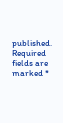published. Required fields are marked *